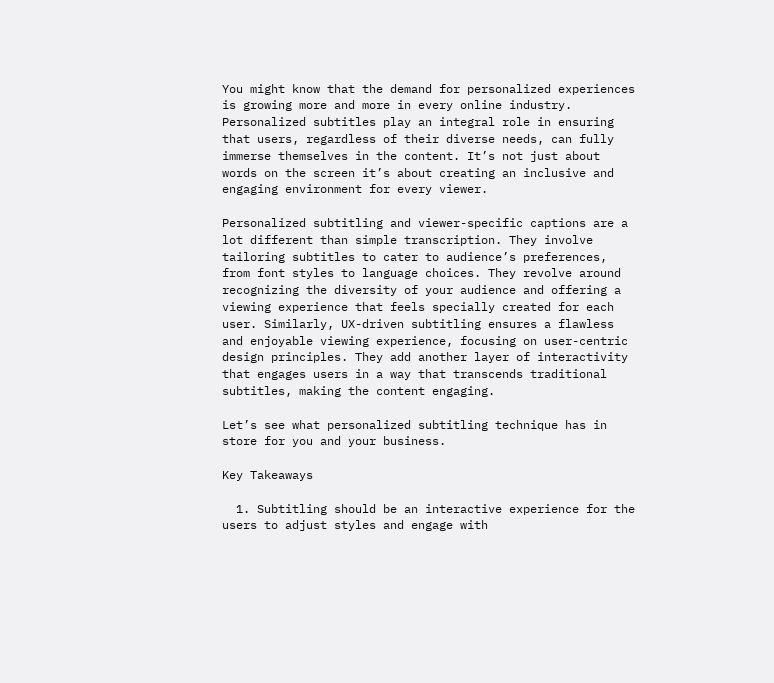You might know that the demand for personalized experiences is growing more and more in every online industry. Personalized subtitles play an integral role in ensuring that users, regardless of their diverse needs, can fully immerse themselves in the content. It’s not just about words on the screen it’s about creating an inclusive and engaging environment for every viewer.

Personalized subtitling and viewer-specific captions are a lot different than simple transcription. They involve tailoring subtitles to cater to audience’s preferences, from font styles to language choices. They revolve around recognizing the diversity of your audience and offering a viewing experience that feels specially created for each user. Similarly, UX-driven subtitling ensures a flawless and enjoyable viewing experience, focusing on user-centric design principles. They add another layer of interactivity that engages users in a way that transcends traditional subtitles, making the content engaging.

Let’s see what personalized subtitling technique has in store for you and your business.

Key Takeaways

  1. Subtitling should be an interactive experience for the users to adjust styles and engage with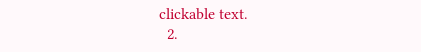clickable text.
  2.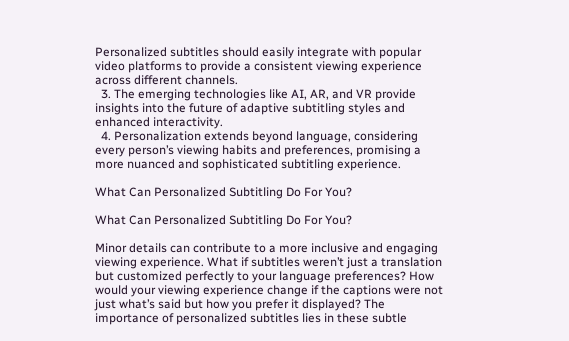Personalized subtitles should easily integrate with popular video platforms to provide a consistent viewing experience across different channels.
  3. The emerging technologies like AI, AR, and VR provide insights into the future of adaptive subtitling styles and enhanced interactivity.
  4. Personalization extends beyond language, considering every person’s viewing habits and preferences, promising a more nuanced and sophisticated subtitling experience.

What Can Personalized Subtitling Do For You?

What Can Personalized Subtitling Do For You?

Minor details can contribute to a more inclusive and engaging viewing experience. What if subtitles weren’t just a translation but customized perfectly to your language preferences? How would your viewing experience change if the captions were not just what’s said but how you prefer it displayed? The importance of personalized subtitles lies in these subtle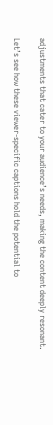adjustments that cater to your audience’s needs, making the content deeply resonant.

Let’s see how these viewer-specific captions hold the potential to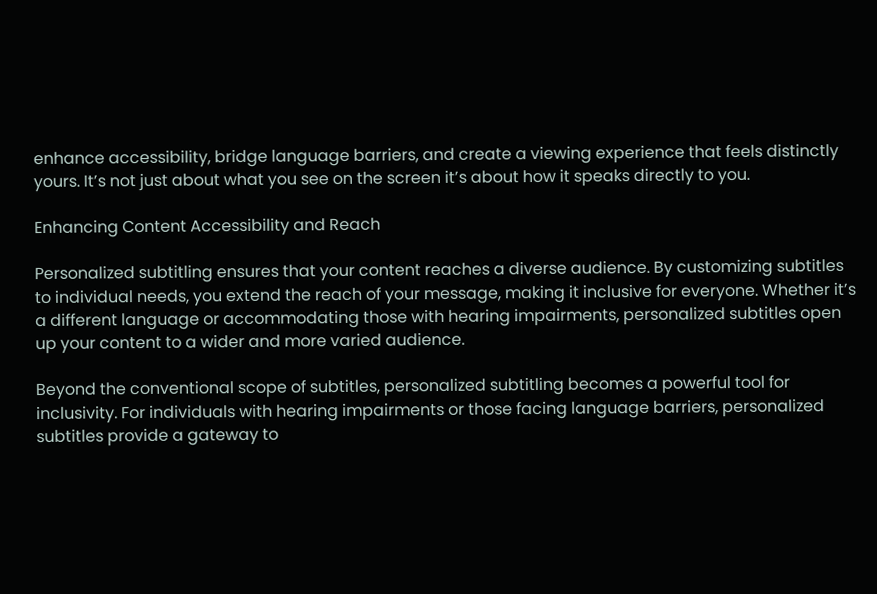enhance accessibility, bridge language barriers, and create a viewing experience that feels distinctly yours. It’s not just about what you see on the screen it’s about how it speaks directly to you.

Enhancing Content Accessibility and Reach

Personalized subtitling ensures that your content reaches a diverse audience. By customizing subtitles to individual needs, you extend the reach of your message, making it inclusive for everyone. Whether it’s a different language or accommodating those with hearing impairments, personalized subtitles open up your content to a wider and more varied audience.

Beyond the conventional scope of subtitles, personalized subtitling becomes a powerful tool for inclusivity. For individuals with hearing impairments or those facing language barriers, personalized subtitles provide a gateway to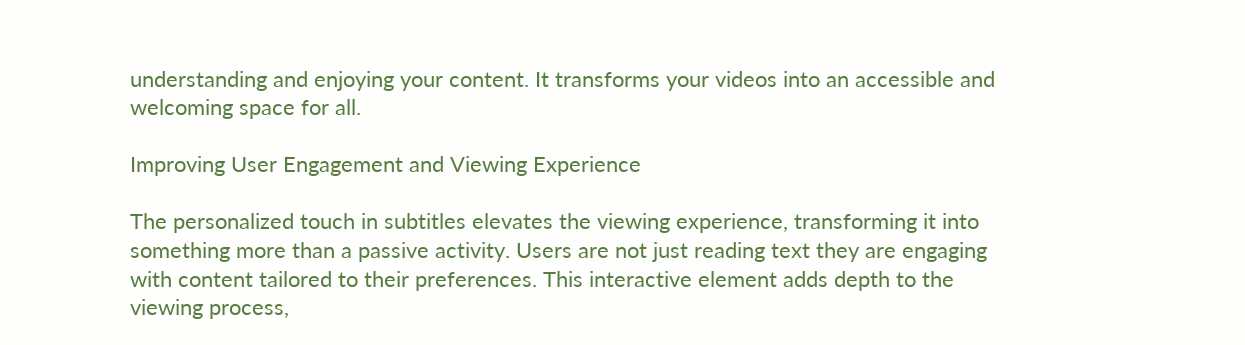understanding and enjoying your content. It transforms your videos into an accessible and welcoming space for all.

Improving User Engagement and Viewing Experience

The personalized touch in subtitles elevates the viewing experience, transforming it into something more than a passive activity. Users are not just reading text they are engaging with content tailored to their preferences. This interactive element adds depth to the viewing process,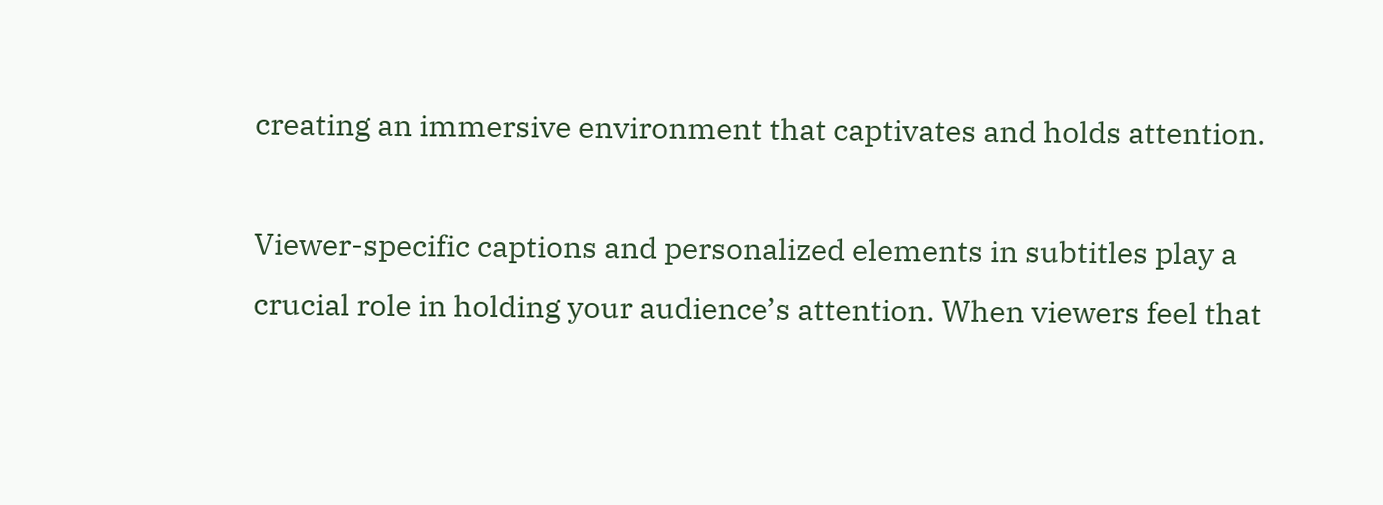creating an immersive environment that captivates and holds attention.

Viewer-specific captions and personalized elements in subtitles play a crucial role in holding your audience’s attention. When viewers feel that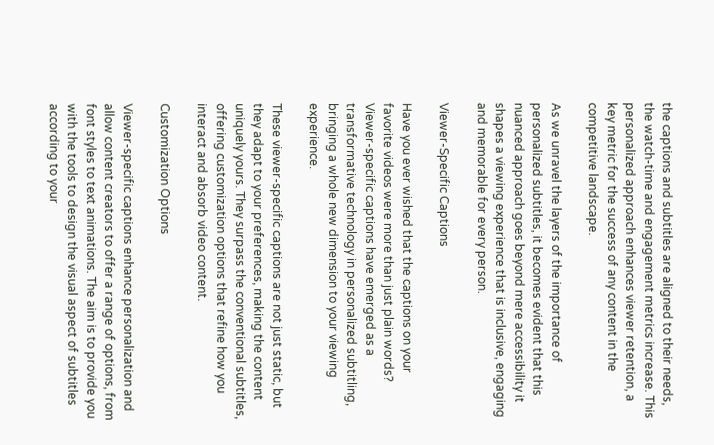the captions and subtitles are aligned to their needs, the watch-time and engagement metrics increase. This personalized approach enhances viewer retention, a key metric for the success of any content in the competitive landscape.

As we unravel the layers of the importance of personalized subtitles, it becomes evident that this nuanced approach goes beyond mere accessibility it shapes a viewing experience that is inclusive, engaging and memorable for every person.

Viewer-Specific Captions

Have you ever wished that the captions on your favorite videos were more than just plain words? Viewer-specific captions have emerged as a transformative technology in personalized subtitling, bringing a whole new dimension to your viewing experience.

These viewer-specific captions are not just static, but they adapt to your preferences, making the content uniquely yours. They surpass the conventional subtitles, offering customization options that refine how you interact and absorb video content.

Customization Options

Viewer-specific captions enhance personalization and allow content creators to offer a range of options, from font styles to text animations. The aim is to provide you with the tools to design the visual aspect of subtitles according to your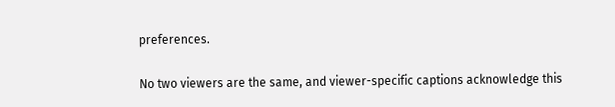preferences.

No two viewers are the same, and viewer-specific captions acknowledge this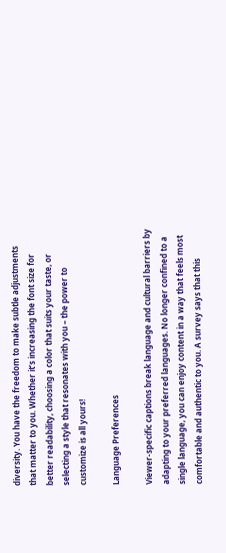diversity. You have the freedom to make subtle adjustments that matter to you. Whether it’s increasing the font size for better readability, choosing a color that suits your taste, or selecting a style that resonates with you – the power to customize is all yours!

Language Preferences

Viewer-specific captions break language and cultural barriers by adapting to your preferred languages. No longer confined to a single language, you can enjoy content in a way that feels most comfortable and authentic to you. A survey says that this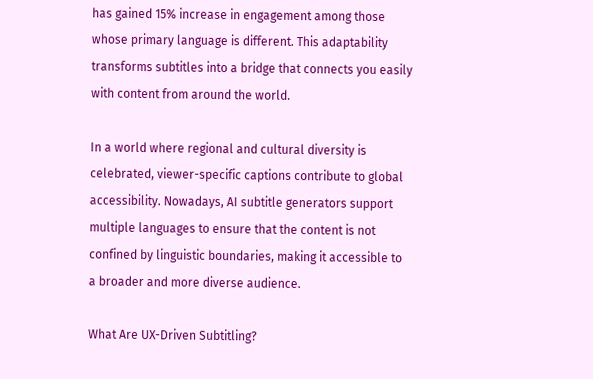has gained 15% increase in engagement among those whose primary language is different. This adaptability transforms subtitles into a bridge that connects you easily with content from around the world.

In a world where regional and cultural diversity is celebrated, viewer-specific captions contribute to global accessibility. Nowadays, AI subtitle generators support multiple languages to ensure that the content is not confined by linguistic boundaries, making it accessible to a broader and more diverse audience.

What Are UX-Driven Subtitling?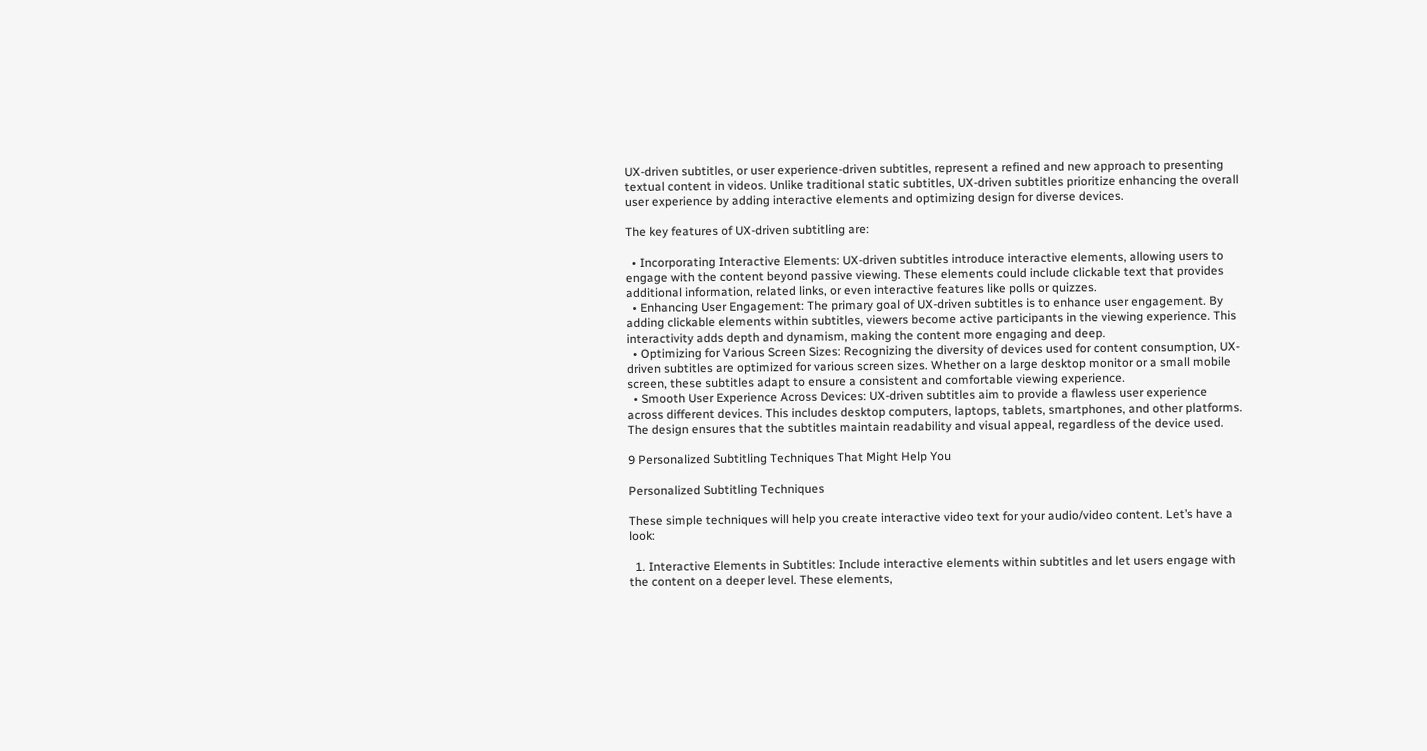UX-driven subtitles, or user experience-driven subtitles, represent a refined and new approach to presenting textual content in videos. Unlike traditional static subtitles, UX-driven subtitles prioritize enhancing the overall user experience by adding interactive elements and optimizing design for diverse devices.

The key features of UX-driven subtitling are:

  • Incorporating Interactive Elements: UX-driven subtitles introduce interactive elements, allowing users to engage with the content beyond passive viewing. These elements could include clickable text that provides additional information, related links, or even interactive features like polls or quizzes.
  • Enhancing User Engagement: The primary goal of UX-driven subtitles is to enhance user engagement. By adding clickable elements within subtitles, viewers become active participants in the viewing experience. This interactivity adds depth and dynamism, making the content more engaging and deep.
  • Optimizing for Various Screen Sizes: Recognizing the diversity of devices used for content consumption, UX-driven subtitles are optimized for various screen sizes. Whether on a large desktop monitor or a small mobile screen, these subtitles adapt to ensure a consistent and comfortable viewing experience.
  • Smooth User Experience Across Devices: UX-driven subtitles aim to provide a flawless user experience across different devices. This includes desktop computers, laptops, tablets, smartphones, and other platforms. The design ensures that the subtitles maintain readability and visual appeal, regardless of the device used.

9 Personalized Subtitling Techniques That Might Help You

Personalized Subtitling Techniques

These simple techniques will help you create interactive video text for your audio/video content. Let’s have a look:

  1. Interactive Elements in Subtitles: Include interactive elements within subtitles and let users engage with the content on a deeper level. These elements,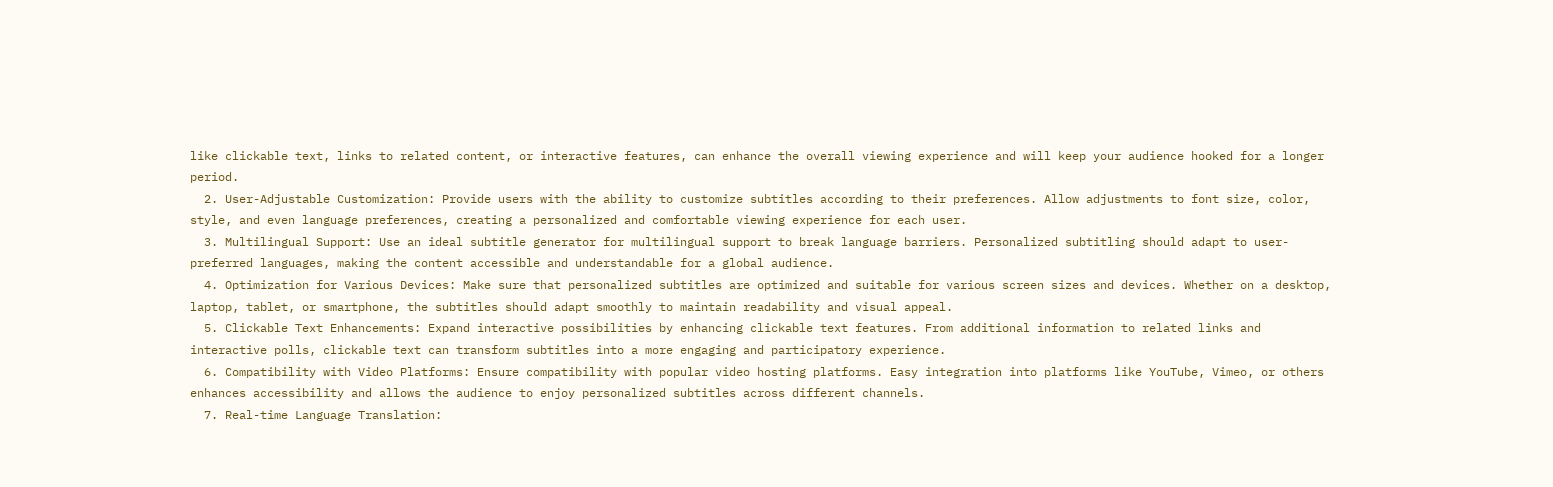like clickable text, links to related content, or interactive features, can enhance the overall viewing experience and will keep your audience hooked for a longer period.
  2. User-Adjustable Customization: Provide users with the ability to customize subtitles according to their preferences. Allow adjustments to font size, color, style, and even language preferences, creating a personalized and comfortable viewing experience for each user.
  3. Multilingual Support: Use an ideal subtitle generator for multilingual support to break language barriers. Personalized subtitling should adapt to user-preferred languages, making the content accessible and understandable for a global audience.
  4. Optimization for Various Devices: Make sure that personalized subtitles are optimized and suitable for various screen sizes and devices. Whether on a desktop, laptop, tablet, or smartphone, the subtitles should adapt smoothly to maintain readability and visual appeal.
  5. Clickable Text Enhancements: Expand interactive possibilities by enhancing clickable text features. From additional information to related links and interactive polls, clickable text can transform subtitles into a more engaging and participatory experience.
  6. Compatibility with Video Platforms: Ensure compatibility with popular video hosting platforms. Easy integration into platforms like YouTube, Vimeo, or others enhances accessibility and allows the audience to enjoy personalized subtitles across different channels.
  7. Real-time Language Translation: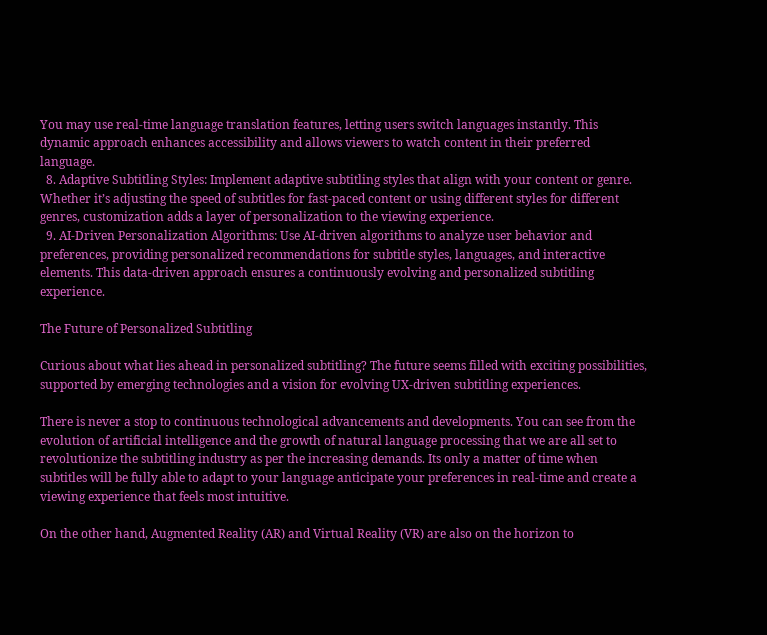You may use real-time language translation features, letting users switch languages instantly. This dynamic approach enhances accessibility and allows viewers to watch content in their preferred language.
  8. Adaptive Subtitling Styles: Implement adaptive subtitling styles that align with your content or genre. Whether it’s adjusting the speed of subtitles for fast-paced content or using different styles for different genres, customization adds a layer of personalization to the viewing experience.
  9. AI-Driven Personalization Algorithms: Use AI-driven algorithms to analyze user behavior and preferences, providing personalized recommendations for subtitle styles, languages, and interactive elements. This data-driven approach ensures a continuously evolving and personalized subtitling experience.

The Future of Personalized Subtitling

Curious about what lies ahead in personalized subtitling? The future seems filled with exciting possibilities, supported by emerging technologies and a vision for evolving UX-driven subtitling experiences.

There is never a stop to continuous technological advancements and developments. You can see from the evolution of artificial intelligence and the growth of natural language processing that we are all set to revolutionize the subtitling industry as per the increasing demands. Its only a matter of time when subtitles will be fully able to adapt to your language anticipate your preferences in real-time and create a viewing experience that feels most intuitive.

On the other hand, Augmented Reality (AR) and Virtual Reality (VR) are also on the horizon to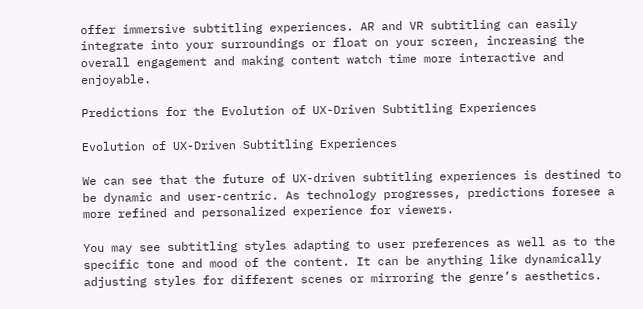offer immersive subtitling experiences. AR and VR subtitling can easily integrate into your surroundings or float on your screen, increasing the overall engagement and making content watch time more interactive and enjoyable.

Predictions for the Evolution of UX-Driven Subtitling Experiences

Evolution of UX-Driven Subtitling Experiences

We can see that the future of UX-driven subtitling experiences is destined to be dynamic and user-centric. As technology progresses, predictions foresee a more refined and personalized experience for viewers.

You may see subtitling styles adapting to user preferences as well as to the specific tone and mood of the content. It can be anything like dynamically adjusting styles for different scenes or mirroring the genre’s aesthetics.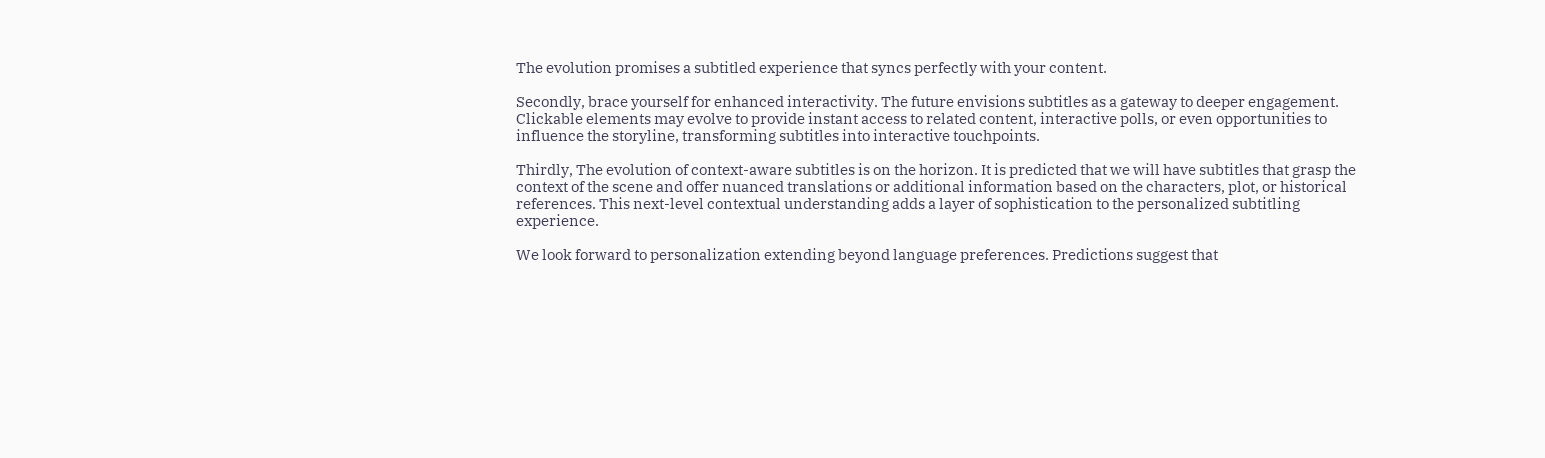The evolution promises a subtitled experience that syncs perfectly with your content.

Secondly, brace yourself for enhanced interactivity. The future envisions subtitles as a gateway to deeper engagement. Clickable elements may evolve to provide instant access to related content, interactive polls, or even opportunities to influence the storyline, transforming subtitles into interactive touchpoints.

Thirdly, The evolution of context-aware subtitles is on the horizon. It is predicted that we will have subtitles that grasp the context of the scene and offer nuanced translations or additional information based on the characters, plot, or historical references. This next-level contextual understanding adds a layer of sophistication to the personalized subtitling experience.

We look forward to personalization extending beyond language preferences. Predictions suggest that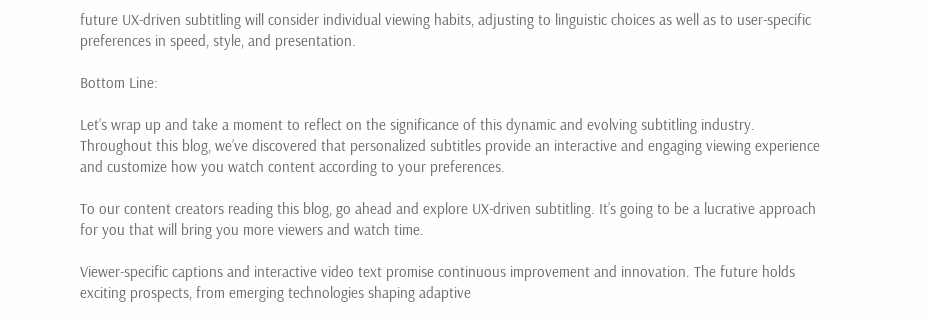future UX-driven subtitling will consider individual viewing habits, adjusting to linguistic choices as well as to user-specific preferences in speed, style, and presentation.

Bottom Line:

Let’s wrap up and take a moment to reflect on the significance of this dynamic and evolving subtitling industry. Throughout this blog, we’ve discovered that personalized subtitles provide an interactive and engaging viewing experience and customize how you watch content according to your preferences.

To our content creators reading this blog, go ahead and explore UX-driven subtitling. It’s going to be a lucrative approach for you that will bring you more viewers and watch time.

Viewer-specific captions and interactive video text promise continuous improvement and innovation. The future holds exciting prospects, from emerging technologies shaping adaptive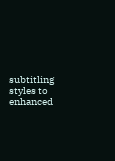subtitling styles to enhanced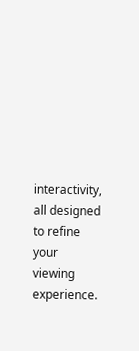interactivity, all designed to refine your viewing experience.